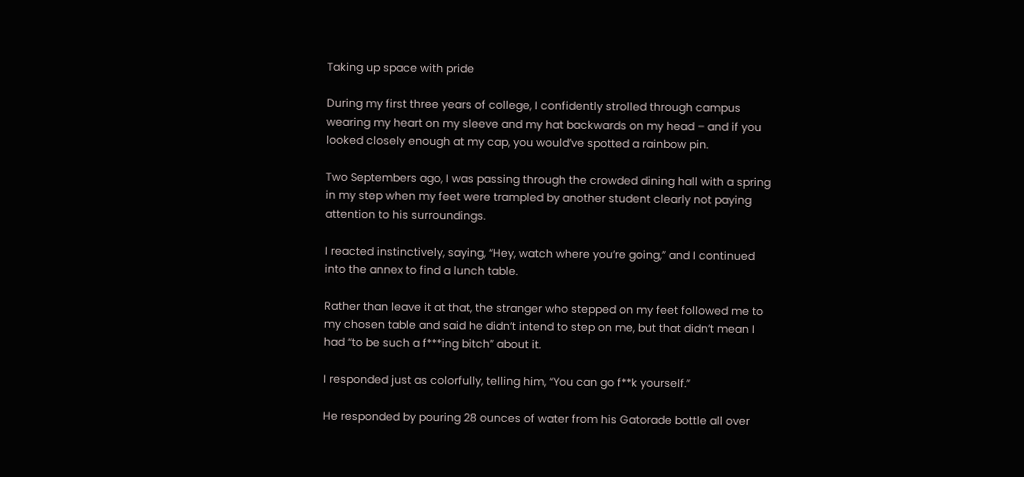Taking up space with pride

During my first three years of college, I confidently strolled through campus wearing my heart on my sleeve and my hat backwards on my head – and if you looked closely enough at my cap, you would’ve spotted a rainbow pin.

Two Septembers ago, I was passing through the crowded dining hall with a spring in my step when my feet were trampled by another student clearly not paying attention to his surroundings.

I reacted instinctively, saying, “Hey, watch where you’re going,” and I continued into the annex to find a lunch table.

Rather than leave it at that, the stranger who stepped on my feet followed me to my chosen table and said he didn’t intend to step on me, but that didn’t mean I had “to be such a f***ing bitch” about it.

I responded just as colorfully, telling him, “You can go f**k yourself.”

He responded by pouring 28 ounces of water from his Gatorade bottle all over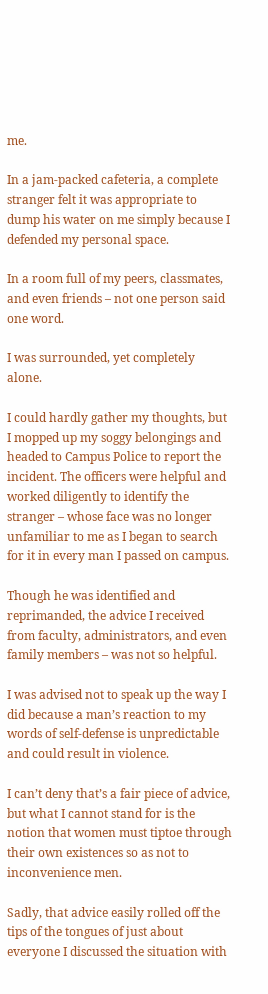me.

In a jam-packed cafeteria, a complete stranger felt it was appropriate to dump his water on me simply because I defended my personal space.

In a room full of my peers, classmates, and even friends – not one person said one word.

I was surrounded, yet completely alone.

I could hardly gather my thoughts, but I mopped up my soggy belongings and headed to Campus Police to report the incident. The officers were helpful and worked diligently to identify the stranger – whose face was no longer unfamiliar to me as I began to search for it in every man I passed on campus.

Though he was identified and reprimanded, the advice I received from faculty, administrators, and even family members – was not so helpful.

I was advised not to speak up the way I did because a man’s reaction to my words of self-defense is unpredictable and could result in violence.

I can’t deny that’s a fair piece of advice, but what I cannot stand for is the notion that women must tiptoe through their own existences so as not to inconvenience men.

Sadly, that advice easily rolled off the tips of the tongues of just about everyone I discussed the situation with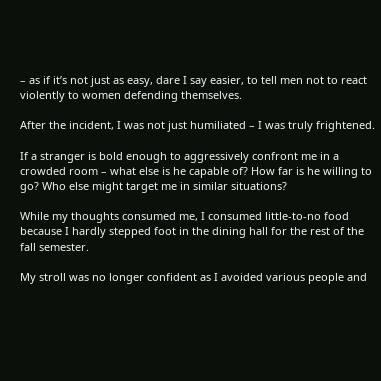– as if it’s not just as easy, dare I say easier, to tell men not to react violently to women defending themselves.

After the incident, I was not just humiliated – I was truly frightened.

If a stranger is bold enough to aggressively confront me in a crowded room – what else is he capable of? How far is he willing to go? Who else might target me in similar situations?

While my thoughts consumed me, I consumed little-to-no food because I hardly stepped foot in the dining hall for the rest of the fall semester.

My stroll was no longer confident as I avoided various people and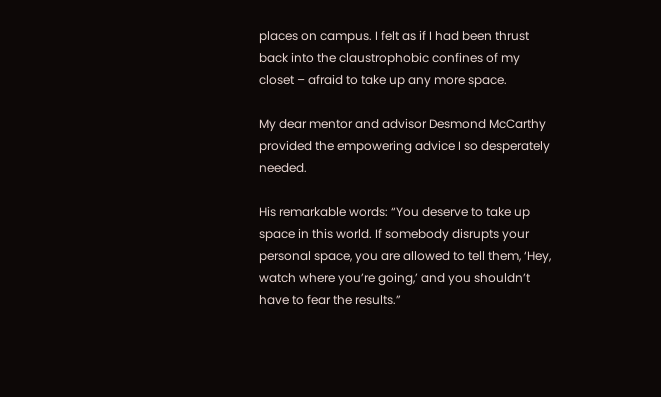places on campus. I felt as if I had been thrust back into the claustrophobic confines of my closet – afraid to take up any more space.

My dear mentor and advisor Desmond McCarthy provided the empowering advice I so desperately needed.

His remarkable words: “You deserve to take up space in this world. If somebody disrupts your personal space, you are allowed to tell them, ‘Hey, watch where you’re going,’ and you shouldn’t have to fear the results.”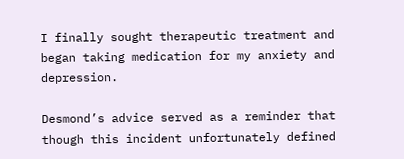I finally sought therapeutic treatment and began taking medication for my anxiety and depression.

Desmond’s advice served as a reminder that though this incident unfortunately defined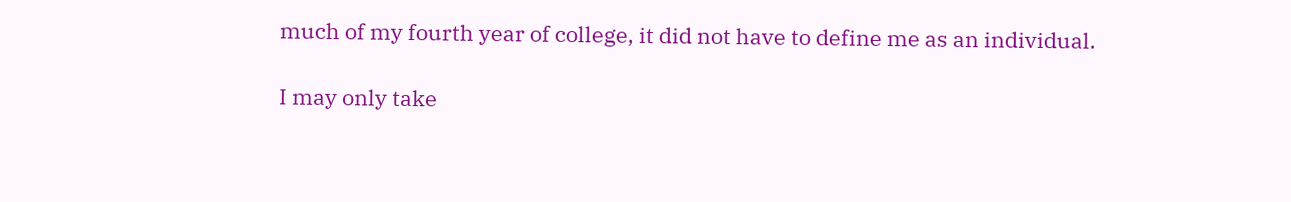much of my fourth year of college, it did not have to define me as an individual.

I may only take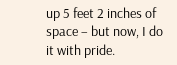up 5 feet 2 inches of space – but now, I do it with pride.